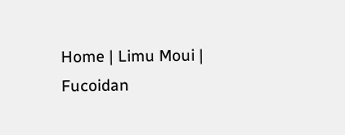Home | Limu Moui | Fucoidan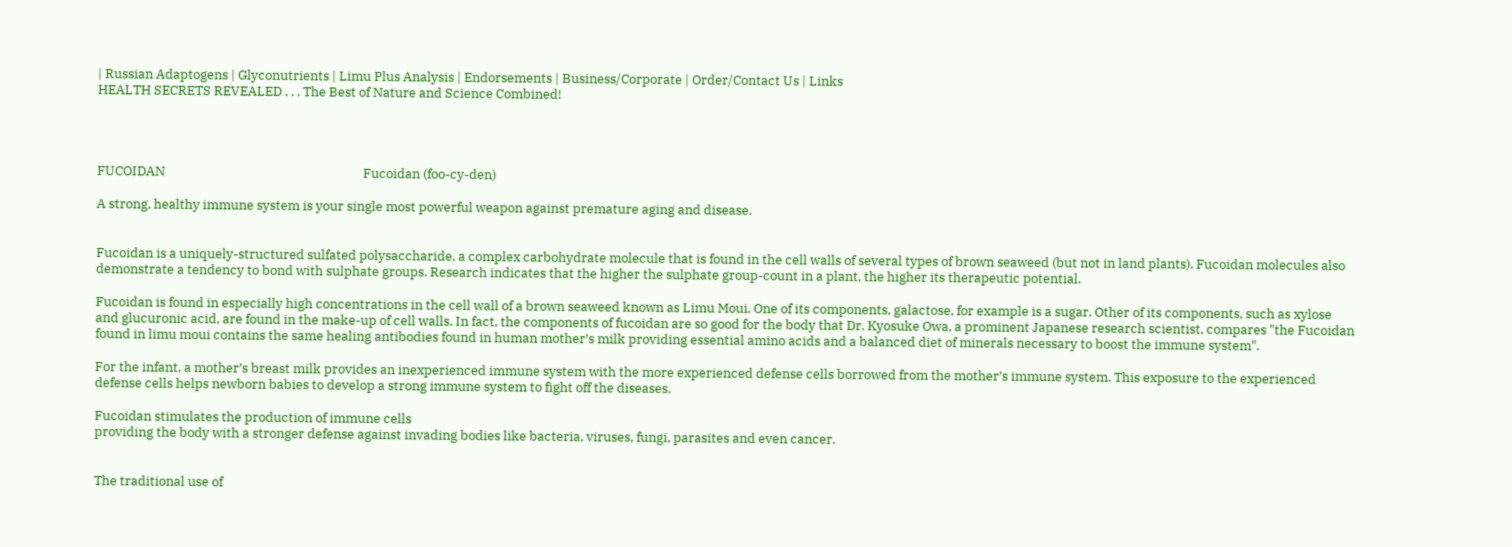| Russian Adaptogens | Glyconutrients | Limu Plus Analysis | Endorsements | Business/Corporate | Order/Contact Us | Links
HEALTH SECRETS REVEALED . . . The Best of Nature and Science Combined!




FUCOIDAN                                                                  Fucoidan (foo-cy-den)

A strong, healthy immune system is your single most powerful weapon against premature aging and disease.


Fucoidan is a uniquely-structured sulfated polysaccharide, a complex carbohydrate molecule that is found in the cell walls of several types of brown seaweed (but not in land plants). Fucoidan molecules also demonstrate a tendency to bond with sulphate groups. Research indicates that the higher the sulphate group-count in a plant, the higher its therapeutic potential.

Fucoidan is found in especially high concentrations in the cell wall of a brown seaweed known as Limu Moui. One of its components, galactose, for example is a sugar. Other of its components, such as xylose and glucuronic acid, are found in the make-up of cell walls. In fact, the components of fucoidan are so good for the body that Dr. Kyosuke Owa, a prominent Japanese research scientist, compares "the Fucoidan found in limu moui contains the same healing antibodies found in human mother’s milk providing essential amino acids and a balanced diet of minerals necessary to boost the immune system".

For the infant, a mother’s breast milk provides an inexperienced immune system with the more experienced defense cells borrowed from the mother’s immune system. This exposure to the experienced defense cells helps newborn babies to develop a strong immune system to fight off the diseases.

Fucoidan stimulates the production of immune cells
providing the body with a stronger defense against invading bodies like bacteria, viruses, fungi, parasites and even cancer.


The traditional use of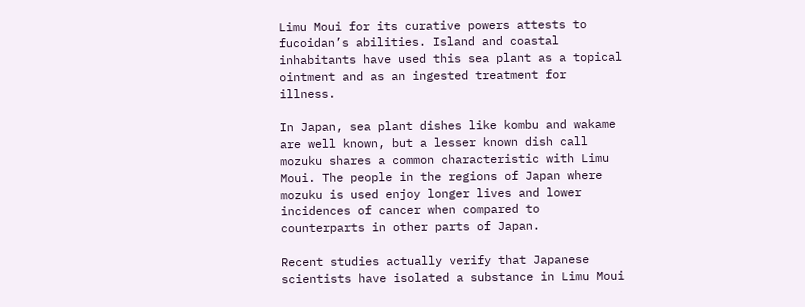Limu Moui for its curative powers attests to fucoidan’s abilities. Island and coastal inhabitants have used this sea plant as a topical ointment and as an ingested treatment for illness.

In Japan, sea plant dishes like kombu and wakame are well known, but a lesser known dish call mozuku shares a common characteristic with Limu Moui. The people in the regions of Japan where mozuku is used enjoy longer lives and lower incidences of cancer when compared to counterparts in other parts of Japan.

Recent studies actually verify that Japanese scientists have isolated a substance in Limu Moui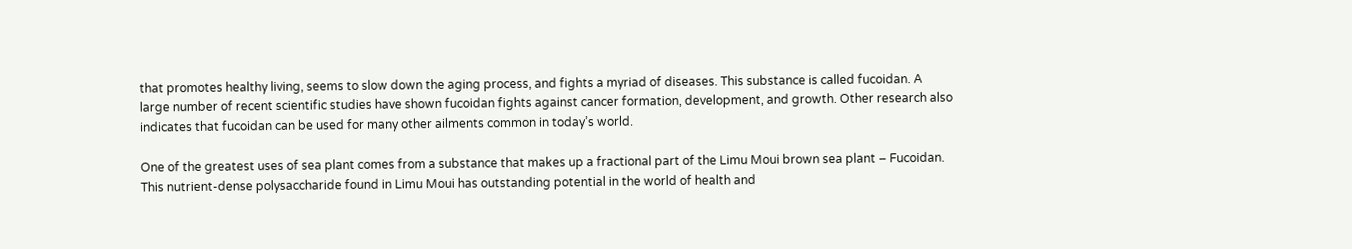that promotes healthy living, seems to slow down the aging process, and fights a myriad of diseases. This substance is called fucoidan. A large number of recent scientific studies have shown fucoidan fights against cancer formation, development, and growth. Other research also indicates that fucoidan can be used for many other ailments common in today’s world.

One of the greatest uses of sea plant comes from a substance that makes up a fractional part of the Limu Moui brown sea plant – Fucoidan. This nutrient-dense polysaccharide found in Limu Moui has outstanding potential in the world of health and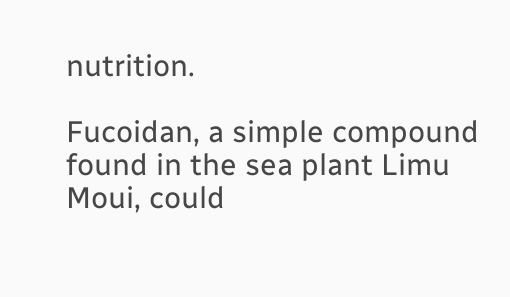nutrition.

Fucoidan, a simple compound found in the sea plant Limu Moui, could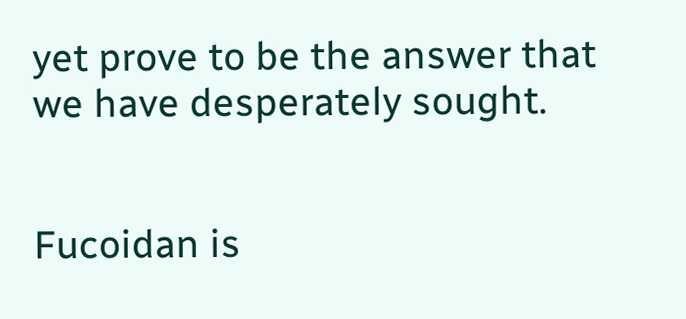yet prove to be the answer that we have desperately sought.


Fucoidan is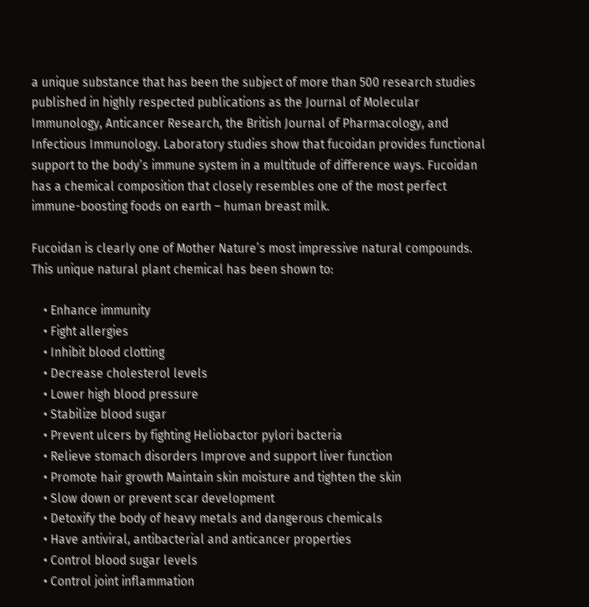a unique substance that has been the subject of more than 500 research studies published in highly respected publications as the Journal of Molecular Immunology, Anticancer Research, the British Journal of Pharmacology, and Infectious Immunology. Laboratory studies show that fucoidan provides functional support to the body’s immune system in a multitude of difference ways. Fucoidan has a chemical composition that closely resembles one of the most perfect immune-boosting foods on earth – human breast milk.

Fucoidan is clearly one of Mother Nature’s most impressive natural compounds. This unique natural plant chemical has been shown to:

    • Enhance immunity
    • Fight allergies
    • Inhibit blood clotting
    • Decrease cholesterol levels
    • Lower high blood pressure
    • Stabilize blood sugar
    • Prevent ulcers by fighting Heliobactor pylori bacteria
    • Relieve stomach disorders Improve and support liver function
    • Promote hair growth Maintain skin moisture and tighten the skin
    • Slow down or prevent scar development
    • Detoxify the body of heavy metals and dangerous chemicals
    • Have antiviral, antibacterial and anticancer properties
    • Control blood sugar levels
    • Control joint inflammation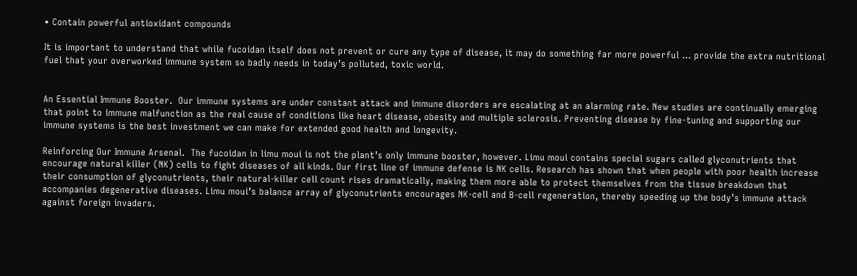• Contain powerful antioxidant compounds

It is important to understand that while fucoidan itself does not prevent or cure any type of disease, it may do something far more powerful … provide the extra nutritional fuel that your overworked immune system so badly needs in today’s polluted, toxic world.


An Essential Immune Booster.  Our immune systems are under constant attack and immune disorders are escalating at an alarming rate. New studies are continually emerging that point to immune malfunction as the real cause of conditions like heart disease, obesity and multiple sclerosis. Preventing disease by fine-tuning and supporting our immune systems is the best investment we can make for extended good health and longevity.

Reinforcing Our Immune Arsenal.  The fucoidan in limu moui is not the plant’s only immune booster, however. Limu moui contains special sugars called glyconutrients that encourage natural killer (NK) cells to fight diseases of all kinds. Our first line of immune defense is NK cells. Research has shown that when people with poor health increase their consumption of glyconutrients, their natural-killer cell count rises dramatically, making them more able to protect themselves from the tissue breakdown that accompanies degenerative diseases. Limu moui’s balance array of glyconutrients encourages NK-cell and B-cell regeneration, thereby speeding up the body’s immune attack against foreign invaders.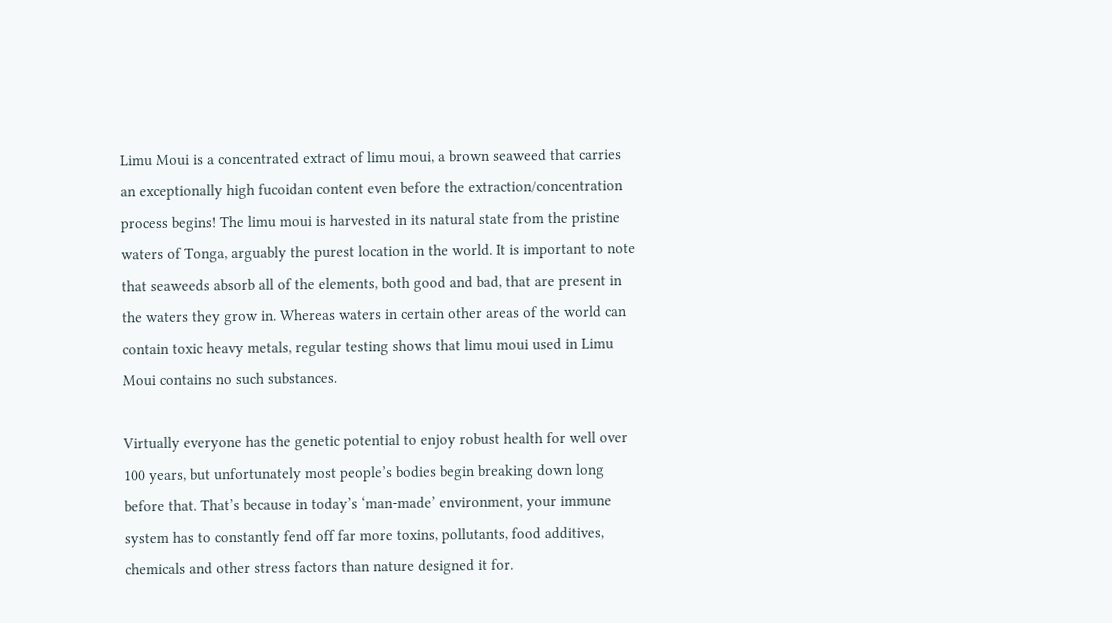Limu Moui is a concentrated extract of limu moui, a brown seaweed that carries an exceptionally high fucoidan content even before the extraction/concentration process begins! The limu moui is harvested in its natural state from the pristine waters of Tonga, arguably the purest location in the world. It is important to note that seaweeds absorb all of the elements, both good and bad, that are present in the waters they grow in. Whereas waters in certain other areas of the world can contain toxic heavy metals, regular testing shows that limu moui used in Limu Moui contains no such substances.

Virtually everyone has the genetic potential to enjoy robust health for well over 100 years, but unfortunately most people’s bodies begin breaking down long before that. That’s because in today’s ‘man-made’ environment, your immune system has to constantly fend off far more toxins, pollutants, food additives, chemicals and other stress factors than nature designed it for.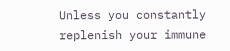Unless you constantly replenish your immune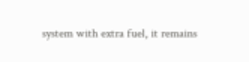system with extra fuel, it remains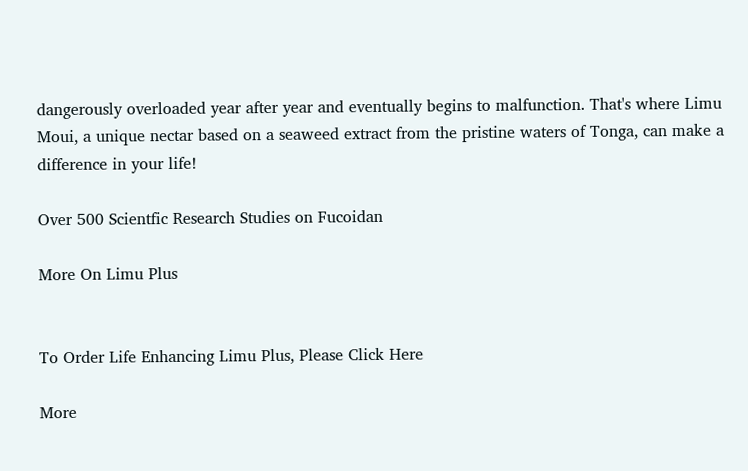dangerously overloaded year after year and eventually begins to malfunction. That's where Limu Moui, a unique nectar based on a seaweed extract from the pristine waters of Tonga, can make a difference in your life!

Over 500 Scientfic Research Studies on Fucoidan

More On Limu Plus


To Order Life Enhancing Limu Plus, Please Click Here

More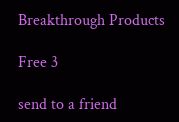Breakthrough Products

Free 3

send to a friend